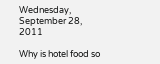Wednesday, September 28, 2011

Why is hotel food so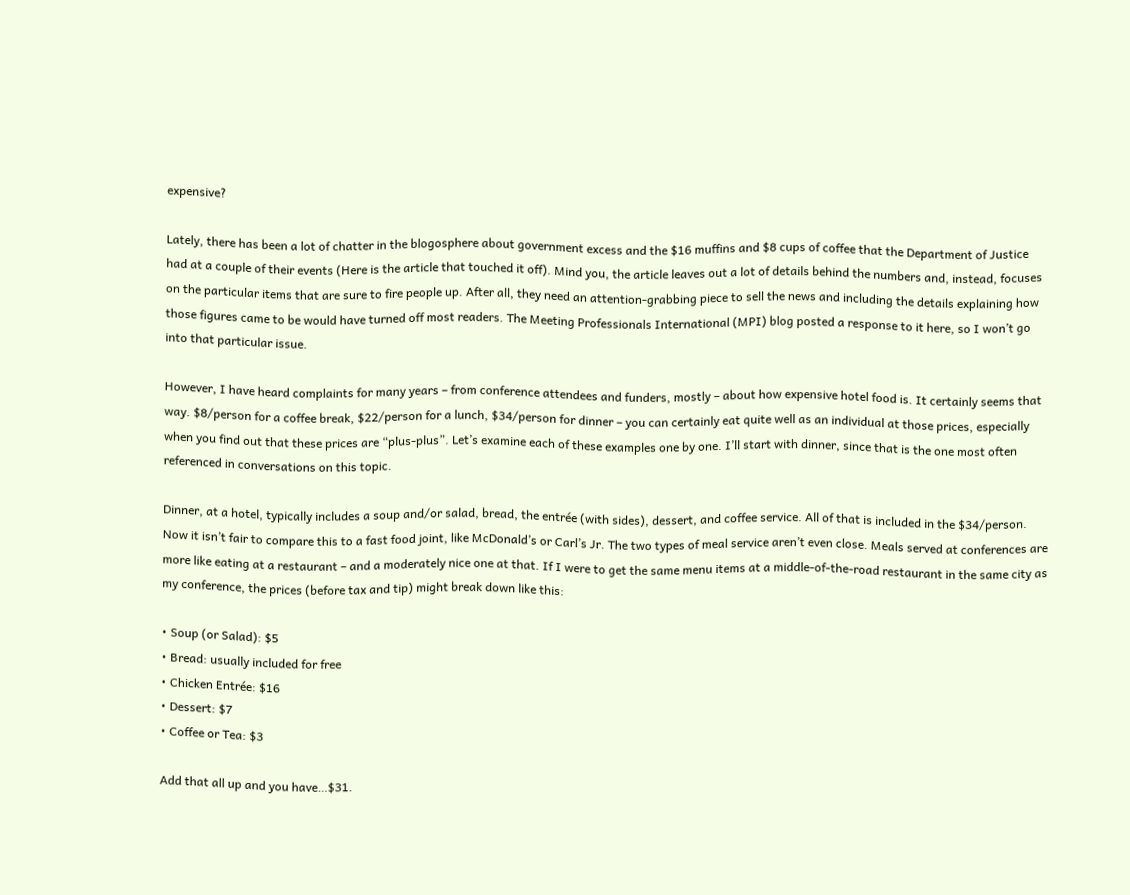expensive?

Lately, there has been a lot of chatter in the blogosphere about government excess and the $16 muffins and $8 cups of coffee that the Department of Justice had at a couple of their events (Here is the article that touched it off). Mind you, the article leaves out a lot of details behind the numbers and, instead, focuses on the particular items that are sure to fire people up. After all, they need an attention-grabbing piece to sell the news and including the details explaining how those figures came to be would have turned off most readers. The Meeting Professionals International (MPI) blog posted a response to it here, so I won’t go into that particular issue.

However, I have heard complaints for many years – from conference attendees and funders, mostly – about how expensive hotel food is. It certainly seems that way. $8/person for a coffee break, $22/person for a lunch, $34/person for dinner – you can certainly eat quite well as an individual at those prices, especially when you find out that these prices are “plus-plus”. Let’s examine each of these examples one by one. I’ll start with dinner, since that is the one most often referenced in conversations on this topic.

Dinner, at a hotel, typically includes a soup and/or salad, bread, the entrée (with sides), dessert, and coffee service. All of that is included in the $34/person. Now it isn’t fair to compare this to a fast food joint, like McDonald’s or Carl’s Jr. The two types of meal service aren’t even close. Meals served at conferences are more like eating at a restaurant – and a moderately nice one at that. If I were to get the same menu items at a middle-of-the-road restaurant in the same city as my conference, the prices (before tax and tip) might break down like this:

• Soup (or Salad): $5
• Bread: usually included for free
• Chicken Entrée: $16
• Dessert: $7
• Coffee or Tea: $3

Add that all up and you have…$31.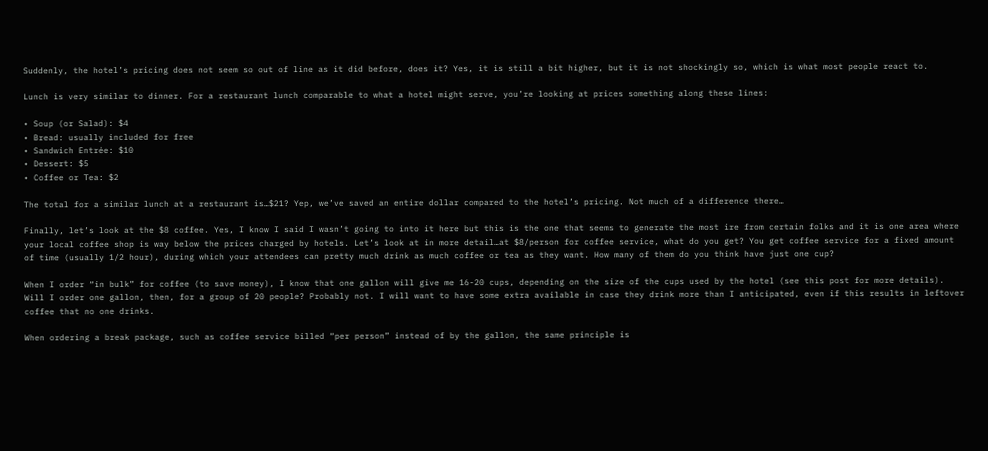Suddenly, the hotel’s pricing does not seem so out of line as it did before, does it? Yes, it is still a bit higher, but it is not shockingly so, which is what most people react to.

Lunch is very similar to dinner. For a restaurant lunch comparable to what a hotel might serve, you’re looking at prices something along these lines:

• Soup (or Salad): $4
• Bread: usually included for free
• Sandwich Entrée: $10
• Dessert: $5
• Coffee or Tea: $2

The total for a similar lunch at a restaurant is…$21? Yep, we’ve saved an entire dollar compared to the hotel’s pricing. Not much of a difference there…

Finally, let’s look at the $8 coffee. Yes, I know I said I wasn’t going to into it here but this is the one that seems to generate the most ire from certain folks and it is one area where your local coffee shop is way below the prices charged by hotels. Let’s look at in more detail…at $8/person for coffee service, what do you get? You get coffee service for a fixed amount of time (usually 1/2 hour), during which your attendees can pretty much drink as much coffee or tea as they want. How many of them do you think have just one cup?

When I order “in bulk” for coffee (to save money), I know that one gallon will give me 16-20 cups, depending on the size of the cups used by the hotel (see this post for more details). Will I order one gallon, then, for a group of 20 people? Probably not. I will want to have some extra available in case they drink more than I anticipated, even if this results in leftover coffee that no one drinks.

When ordering a break package, such as coffee service billed “per person” instead of by the gallon, the same principle is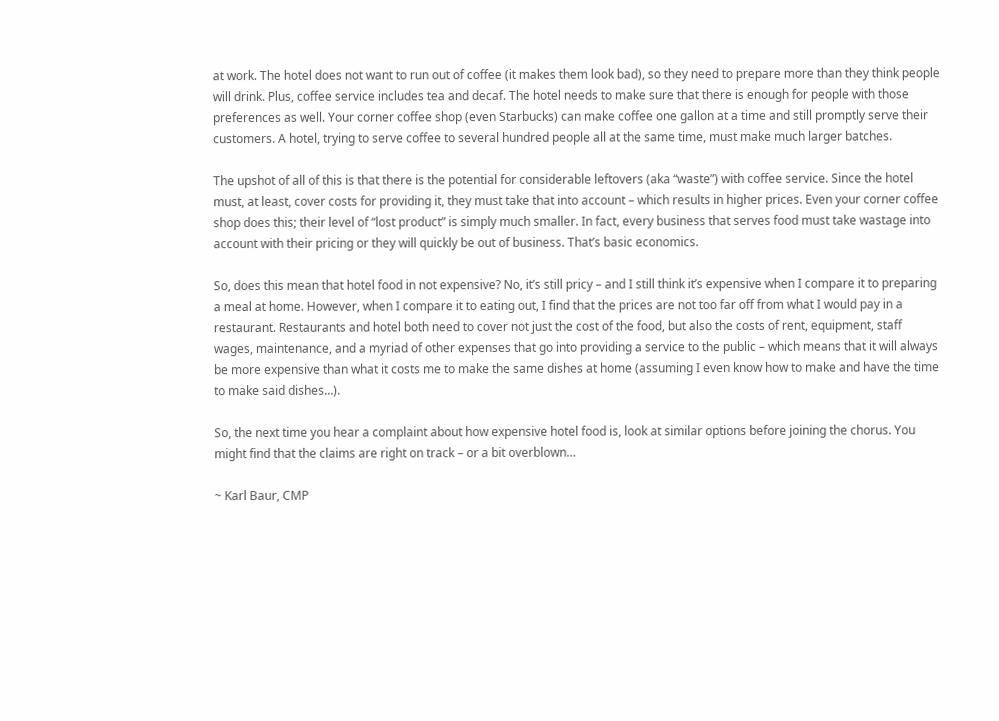at work. The hotel does not want to run out of coffee (it makes them look bad), so they need to prepare more than they think people will drink. Plus, coffee service includes tea and decaf. The hotel needs to make sure that there is enough for people with those preferences as well. Your corner coffee shop (even Starbucks) can make coffee one gallon at a time and still promptly serve their customers. A hotel, trying to serve coffee to several hundred people all at the same time, must make much larger batches.

The upshot of all of this is that there is the potential for considerable leftovers (aka “waste”) with coffee service. Since the hotel must, at least, cover costs for providing it, they must take that into account – which results in higher prices. Even your corner coffee shop does this; their level of “lost product” is simply much smaller. In fact, every business that serves food must take wastage into account with their pricing or they will quickly be out of business. That’s basic economics.

So, does this mean that hotel food in not expensive? No, it’s still pricy – and I still think it’s expensive when I compare it to preparing a meal at home. However, when I compare it to eating out, I find that the prices are not too far off from what I would pay in a restaurant. Restaurants and hotel both need to cover not just the cost of the food, but also the costs of rent, equipment, staff wages, maintenance, and a myriad of other expenses that go into providing a service to the public – which means that it will always be more expensive than what it costs me to make the same dishes at home (assuming I even know how to make and have the time to make said dishes…).

So, the next time you hear a complaint about how expensive hotel food is, look at similar options before joining the chorus. You might find that the claims are right on track – or a bit overblown…

~ Karl Baur, CMP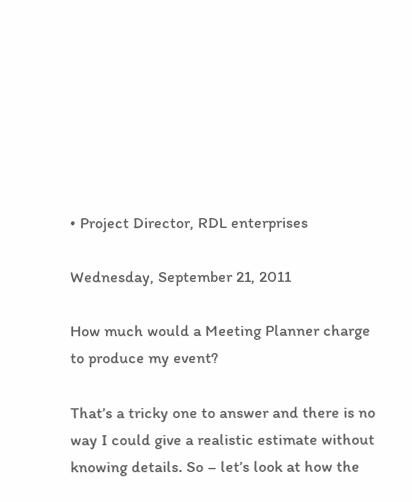• Project Director, RDL enterprises

Wednesday, September 21, 2011

How much would a Meeting Planner charge to produce my event?

That’s a tricky one to answer and there is no way I could give a realistic estimate without knowing details. So – let’s look at how the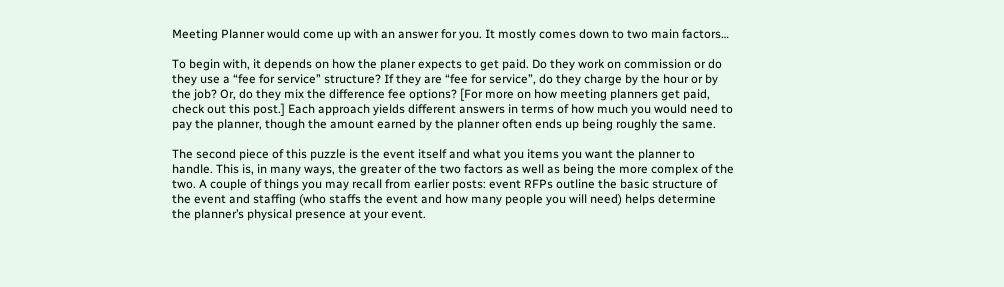Meeting Planner would come up with an answer for you. It mostly comes down to two main factors…

To begin with, it depends on how the planer expects to get paid. Do they work on commission or do they use a “fee for service” structure? If they are “fee for service”, do they charge by the hour or by the job? Or, do they mix the difference fee options? [For more on how meeting planners get paid, check out this post.] Each approach yields different answers in terms of how much you would need to pay the planner, though the amount earned by the planner often ends up being roughly the same.

The second piece of this puzzle is the event itself and what you items you want the planner to handle. This is, in many ways, the greater of the two factors as well as being the more complex of the two. A couple of things you may recall from earlier posts: event RFPs outline the basic structure of the event and staffing (who staffs the event and how many people you will need) helps determine the planner’s physical presence at your event.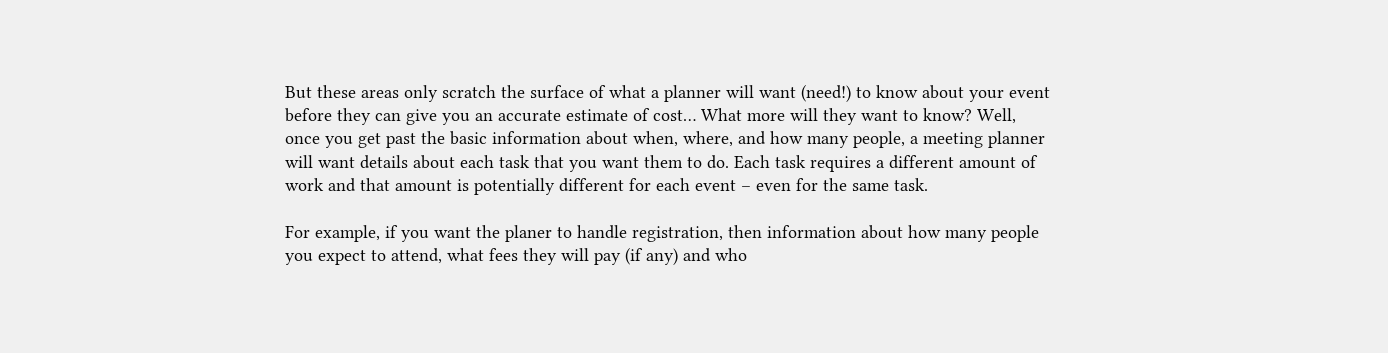But these areas only scratch the surface of what a planner will want (need!) to know about your event before they can give you an accurate estimate of cost… What more will they want to know? Well, once you get past the basic information about when, where, and how many people, a meeting planner will want details about each task that you want them to do. Each task requires a different amount of work and that amount is potentially different for each event – even for the same task.

For example, if you want the planer to handle registration, then information about how many people you expect to attend, what fees they will pay (if any) and who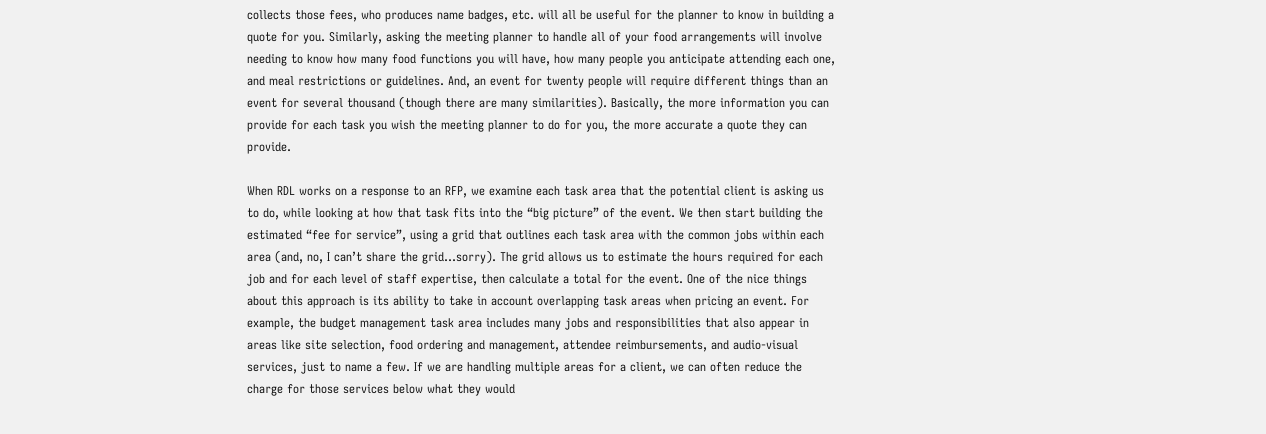collects those fees, who produces name badges, etc. will all be useful for the planner to know in building a quote for you. Similarly, asking the meeting planner to handle all of your food arrangements will involve needing to know how many food functions you will have, how many people you anticipate attending each one, and meal restrictions or guidelines. And, an event for twenty people will require different things than an event for several thousand (though there are many similarities). Basically, the more information you can provide for each task you wish the meeting planner to do for you, the more accurate a quote they can provide.

When RDL works on a response to an RFP, we examine each task area that the potential client is asking us to do, while looking at how that task fits into the “big picture” of the event. We then start building the estimated “fee for service”, using a grid that outlines each task area with the common jobs within each area (and, no, I can’t share the grid…sorry). The grid allows us to estimate the hours required for each job and for each level of staff expertise, then calculate a total for the event. One of the nice things about this approach is its ability to take in account overlapping task areas when pricing an event. For example, the budget management task area includes many jobs and responsibilities that also appear in areas like site selection, food ordering and management, attendee reimbursements, and audio-visual services, just to name a few. If we are handling multiple areas for a client, we can often reduce the charge for those services below what they would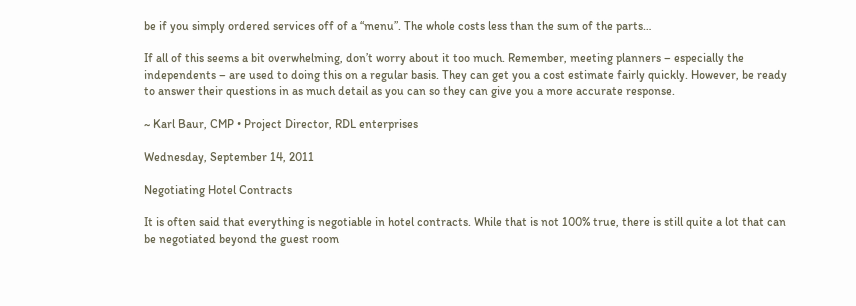be if you simply ordered services off of a “menu”. The whole costs less than the sum of the parts…

If all of this seems a bit overwhelming, don’t worry about it too much. Remember, meeting planners – especially the independents – are used to doing this on a regular basis. They can get you a cost estimate fairly quickly. However, be ready to answer their questions in as much detail as you can so they can give you a more accurate response.

~ Karl Baur, CMP • Project Director, RDL enterprises

Wednesday, September 14, 2011

Negotiating Hotel Contracts

It is often said that everything is negotiable in hotel contracts. While that is not 100% true, there is still quite a lot that can be negotiated beyond the guest room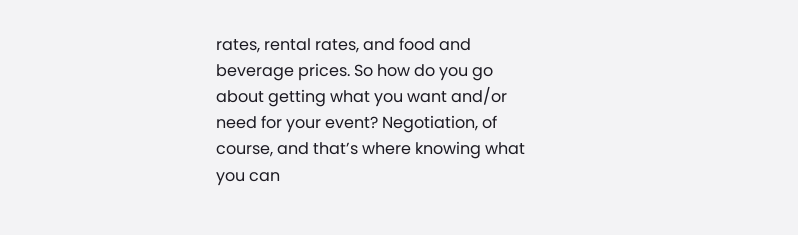rates, rental rates, and food and beverage prices. So how do you go about getting what you want and/or need for your event? Negotiation, of course, and that’s where knowing what you can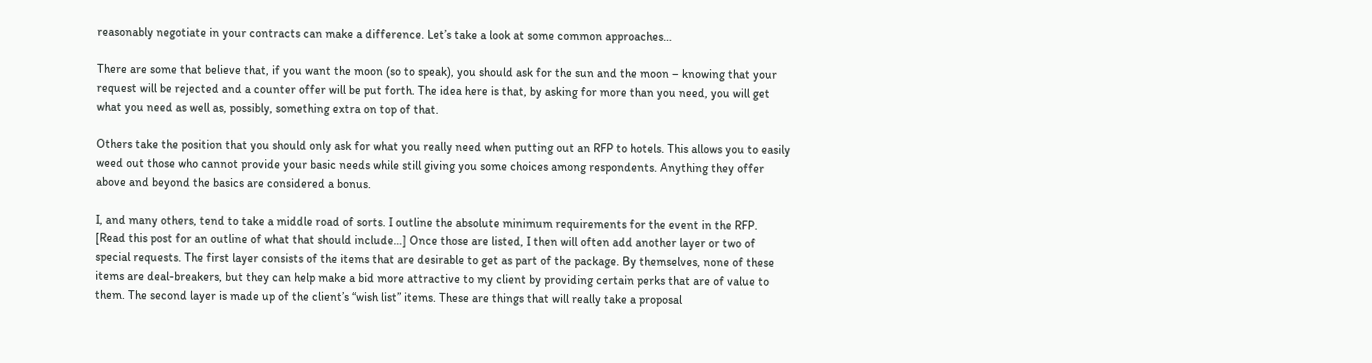reasonably negotiate in your contracts can make a difference. Let’s take a look at some common approaches…

There are some that believe that, if you want the moon (so to speak), you should ask for the sun and the moon – knowing that your request will be rejected and a counter offer will be put forth. The idea here is that, by asking for more than you need, you will get what you need as well as, possibly, something extra on top of that.

Others take the position that you should only ask for what you really need when putting out an RFP to hotels. This allows you to easily weed out those who cannot provide your basic needs while still giving you some choices among respondents. Anything they offer above and beyond the basics are considered a bonus.

I, and many others, tend to take a middle road of sorts. I outline the absolute minimum requirements for the event in the RFP. [Read this post for an outline of what that should include…] Once those are listed, I then will often add another layer or two of special requests. The first layer consists of the items that are desirable to get as part of the package. By themselves, none of these items are deal-breakers, but they can help make a bid more attractive to my client by providing certain perks that are of value to them. The second layer is made up of the client’s “wish list” items. These are things that will really take a proposal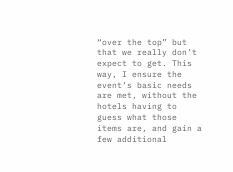“over the top” but that we really don’t expect to get. This way, I ensure the event’s basic needs are met, without the hotels having to guess what those items are, and gain a few additional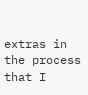extras in the process that I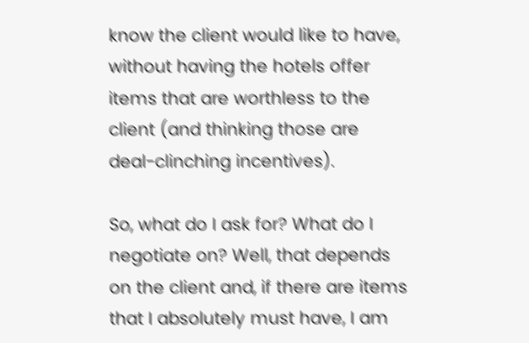know the client would like to have, without having the hotels offer items that are worthless to the client (and thinking those are deal-clinching incentives).

So, what do I ask for? What do I negotiate on? Well, that depends on the client and, if there are items that I absolutely must have, I am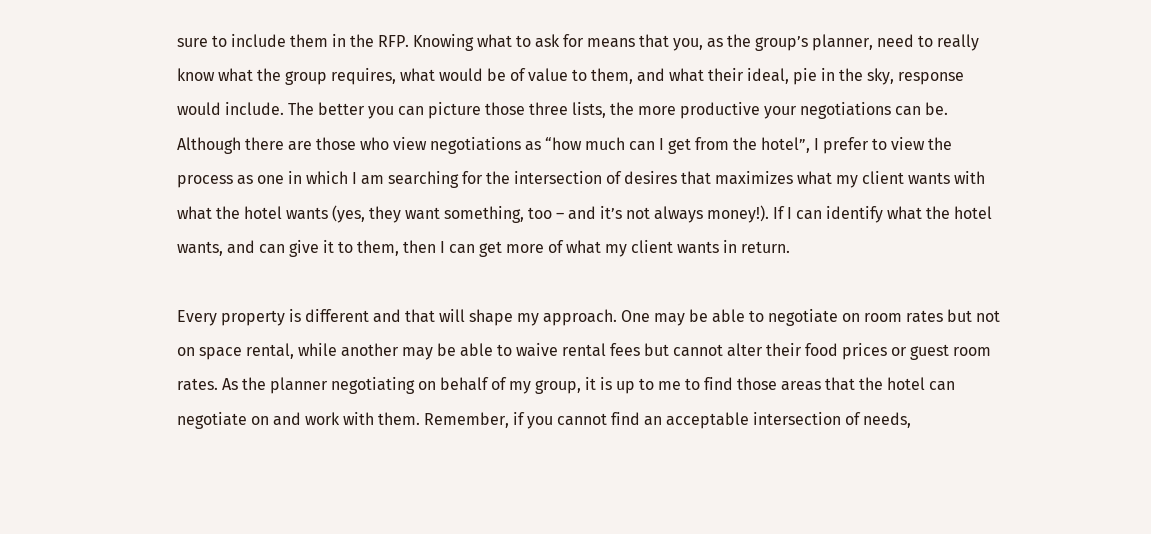sure to include them in the RFP. Knowing what to ask for means that you, as the group’s planner, need to really know what the group requires, what would be of value to them, and what their ideal, pie in the sky, response would include. The better you can picture those three lists, the more productive your negotiations can be. Although there are those who view negotiations as “how much can I get from the hotel”, I prefer to view the process as one in which I am searching for the intersection of desires that maximizes what my client wants with what the hotel wants (yes, they want something, too – and it’s not always money!). If I can identify what the hotel wants, and can give it to them, then I can get more of what my client wants in return.

Every property is different and that will shape my approach. One may be able to negotiate on room rates but not on space rental, while another may be able to waive rental fees but cannot alter their food prices or guest room rates. As the planner negotiating on behalf of my group, it is up to me to find those areas that the hotel can negotiate on and work with them. Remember, if you cannot find an acceptable intersection of needs,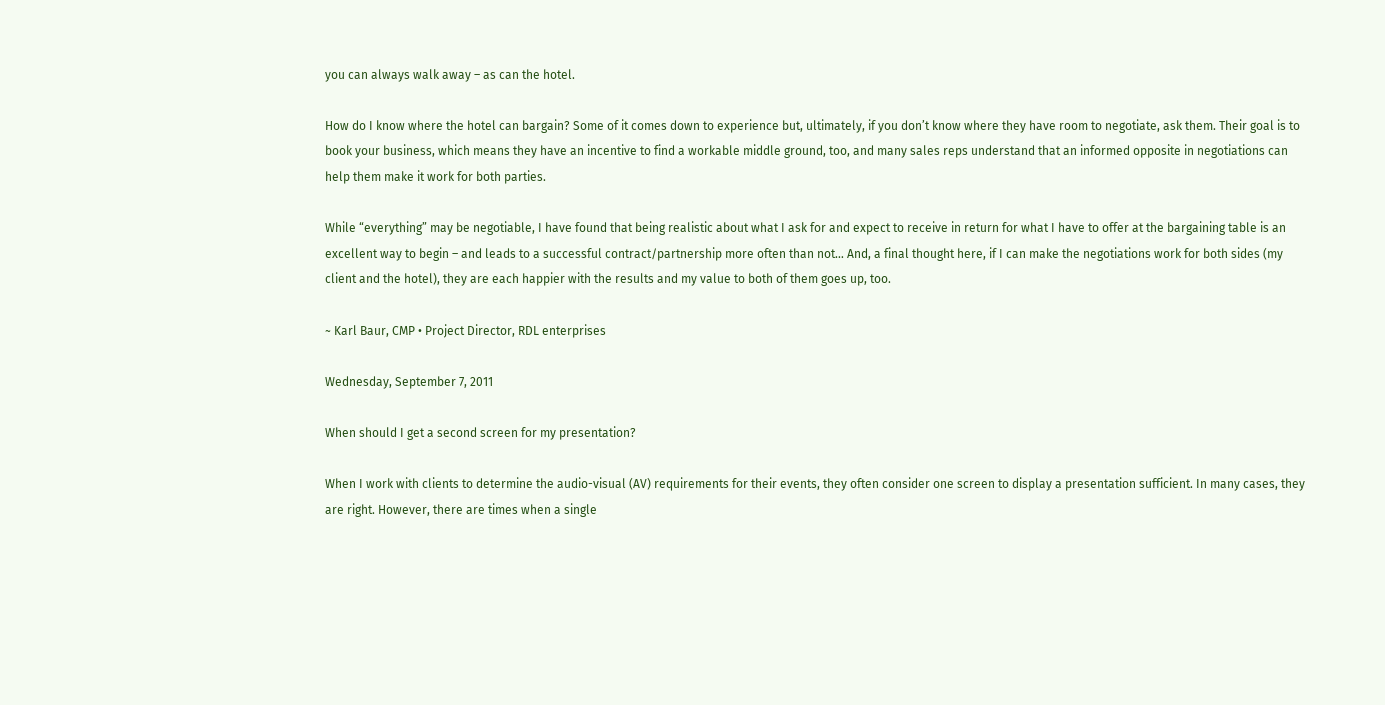you can always walk away – as can the hotel.

How do I know where the hotel can bargain? Some of it comes down to experience but, ultimately, if you don’t know where they have room to negotiate, ask them. Their goal is to book your business, which means they have an incentive to find a workable middle ground, too, and many sales reps understand that an informed opposite in negotiations can help them make it work for both parties.

While “everything” may be negotiable, I have found that being realistic about what I ask for and expect to receive in return for what I have to offer at the bargaining table is an excellent way to begin – and leads to a successful contract/partnership more often than not… And, a final thought here, if I can make the negotiations work for both sides (my client and the hotel), they are each happier with the results and my value to both of them goes up, too.

~ Karl Baur, CMP • Project Director, RDL enterprises

Wednesday, September 7, 2011

When should I get a second screen for my presentation?

When I work with clients to determine the audio-visual (AV) requirements for their events, they often consider one screen to display a presentation sufficient. In many cases, they are right. However, there are times when a single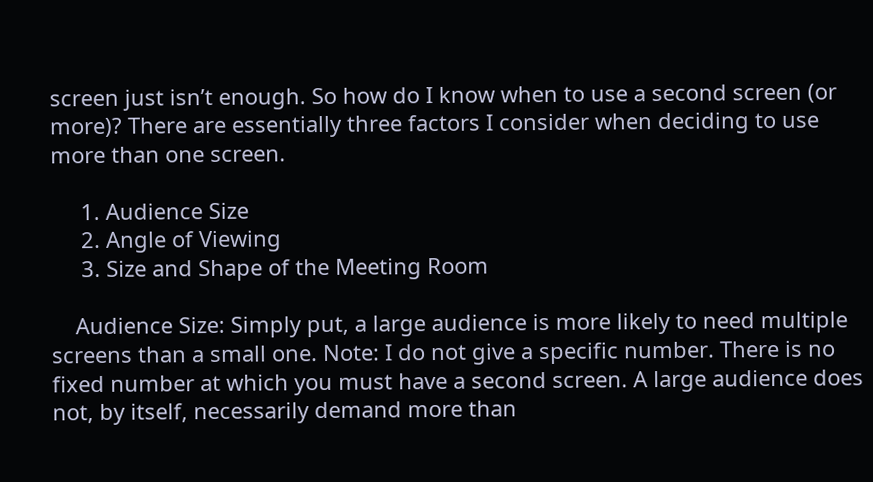screen just isn’t enough. So how do I know when to use a second screen (or more)? There are essentially three factors I consider when deciding to use more than one screen.

     1. Audience Size
     2. Angle of Viewing
     3. Size and Shape of the Meeting Room

    Audience Size: Simply put, a large audience is more likely to need multiple screens than a small one. Note: I do not give a specific number. There is no fixed number at which you must have a second screen. A large audience does not, by itself, necessarily demand more than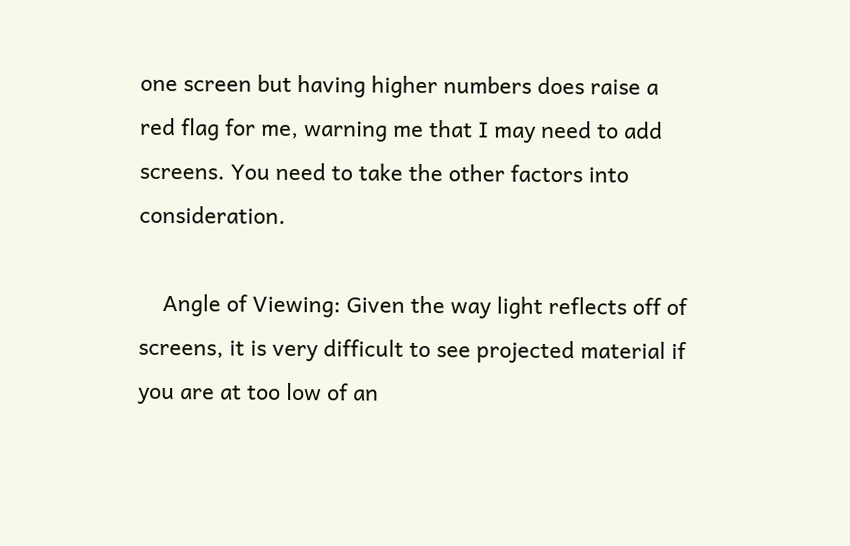one screen but having higher numbers does raise a red flag for me, warning me that I may need to add screens. You need to take the other factors into consideration.

    Angle of Viewing: Given the way light reflects off of screens, it is very difficult to see projected material if you are at too low of an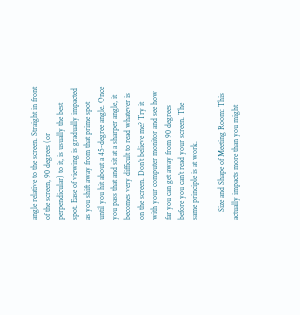angle relative to the screen. Straight in front of the screen, 90 degrees (or perpendicular) to it, is usually the best spot. Ease of viewing is gradually impacted as you shift away from that prime spot until you hit about a 45-degree angle. Once you pass that and sit at a sharper angle, it becomes very difficult to read whatever is on the screen. Don’t believe me? Try it with your computer monitor and see how far you can get away from 90 degrees before you can’t read your screen. The same principle is at work.

    Size and Shape of Meeting Room: This actually impacts more than you might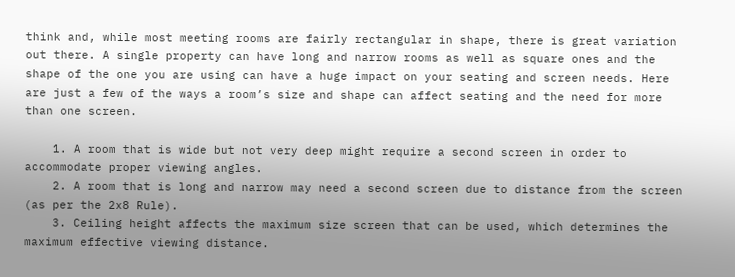think and, while most meeting rooms are fairly rectangular in shape, there is great variation out there. A single property can have long and narrow rooms as well as square ones and the shape of the one you are using can have a huge impact on your seating and screen needs. Here are just a few of the ways a room’s size and shape can affect seating and the need for more than one screen.

    1. A room that is wide but not very deep might require a second screen in order to accommodate proper viewing angles.
    2. A room that is long and narrow may need a second screen due to distance from the screen (as per the 2x8 Rule).
    3. Ceiling height affects the maximum size screen that can be used, which determines the maximum effective viewing distance.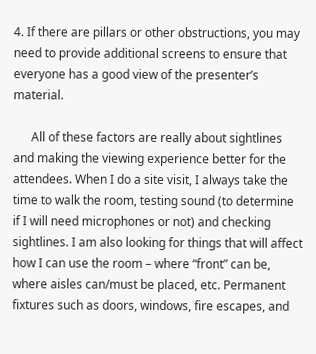4. If there are pillars or other obstructions, you may need to provide additional screens to ensure that everyone has a good view of the presenter’s material.

      All of these factors are really about sightlines and making the viewing experience better for the attendees. When I do a site visit, I always take the time to walk the room, testing sound (to determine if I will need microphones or not) and checking sightlines. I am also looking for things that will affect how I can use the room – where “front” can be, where aisles can/must be placed, etc. Permanent fixtures such as doors, windows, fire escapes, and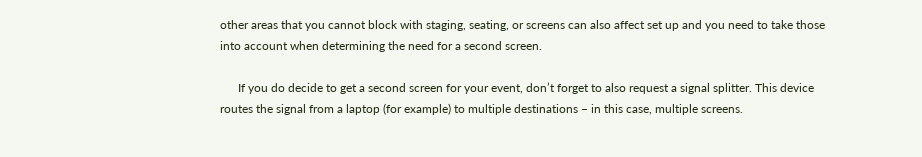other areas that you cannot block with staging, seating, or screens can also affect set up and you need to take those into account when determining the need for a second screen.

      If you do decide to get a second screen for your event, don’t forget to also request a signal splitter. This device routes the signal from a laptop (for example) to multiple destinations – in this case, multiple screens.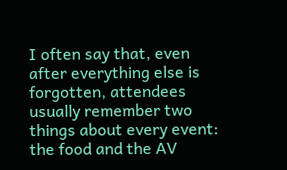I often say that, even after everything else is forgotten, attendees usually remember two things about every event: the food and the AV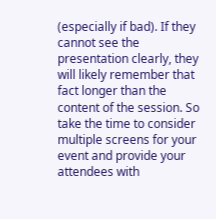(especially if bad). If they cannot see the presentation clearly, they will likely remember that fact longer than the content of the session. So take the time to consider multiple screens for your event and provide your attendees with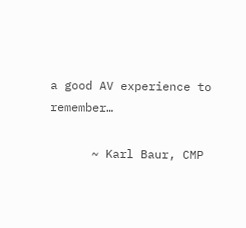a good AV experience to remember…

      ~ Karl Baur, CMP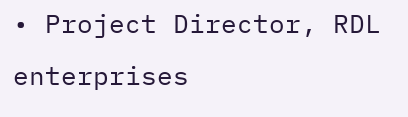• Project Director, RDL enterprises